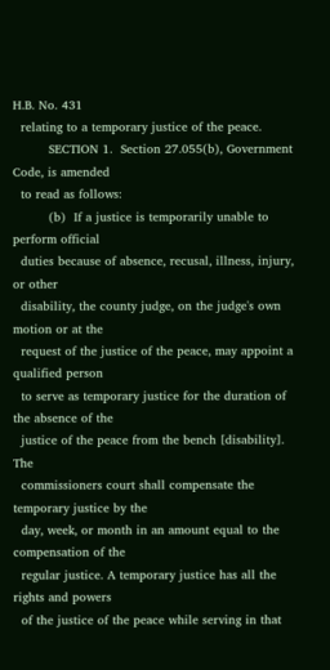H.B. No. 431
  relating to a temporary justice of the peace.
         SECTION 1.  Section 27.055(b), Government Code, is amended
  to read as follows:
         (b)  If a justice is temporarily unable to perform official
  duties because of absence, recusal, illness, injury, or other
  disability, the county judge, on the judge's own motion or at the
  request of the justice of the peace, may appoint a qualified person
  to serve as temporary justice for the duration of the absence of the
  justice of the peace from the bench [disability].  The
  commissioners court shall compensate the temporary justice by the
  day, week, or month in an amount equal to the compensation of the
  regular justice. A temporary justice has all the rights and powers
  of the justice of the peace while serving in that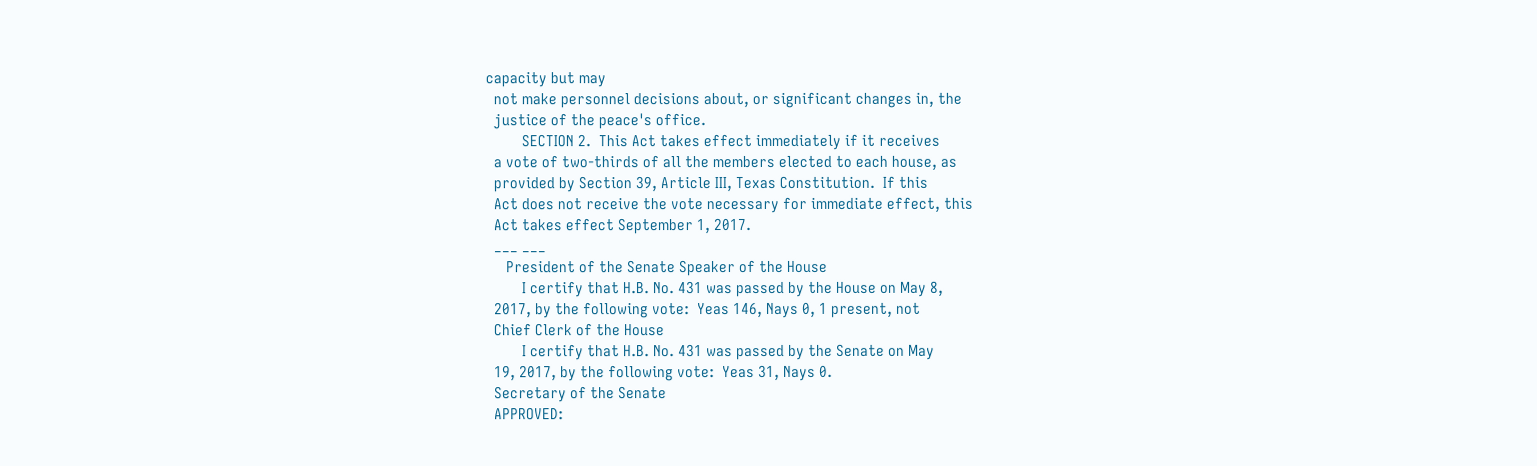capacity but may
  not make personnel decisions about, or significant changes in, the
  justice of the peace's office.
         SECTION 2.  This Act takes effect immediately if it receives
  a vote of two-thirds of all the members elected to each house, as
  provided by Section 39, Article III, Texas Constitution.  If this
  Act does not receive the vote necessary for immediate effect, this
  Act takes effect September 1, 2017.
  ___ ___
     President of the Senate Speaker of the House
         I certify that H.B. No. 431 was passed by the House on May 8,
  2017, by the following vote:  Yeas 146, Nays 0, 1 present, not
  Chief Clerk of the House
         I certify that H.B. No. 431 was passed by the Senate on May
  19, 2017, by the following vote:  Yeas 31, Nays 0.
  Secretary of the Senate
  APPROVED: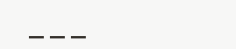___